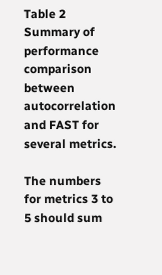Table 2 Summary of performance comparison between autocorrelation and FAST for several metrics.

The numbers for metrics 3 to 5 should sum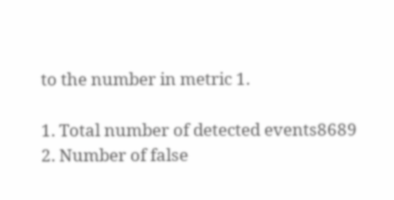to the number in metric 1.

1. Total number of detected events8689
2. Number of false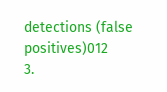detections (false positives)012
3.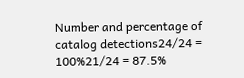Number and percentage of catalog detections24/24 = 100%21/24 = 87.5%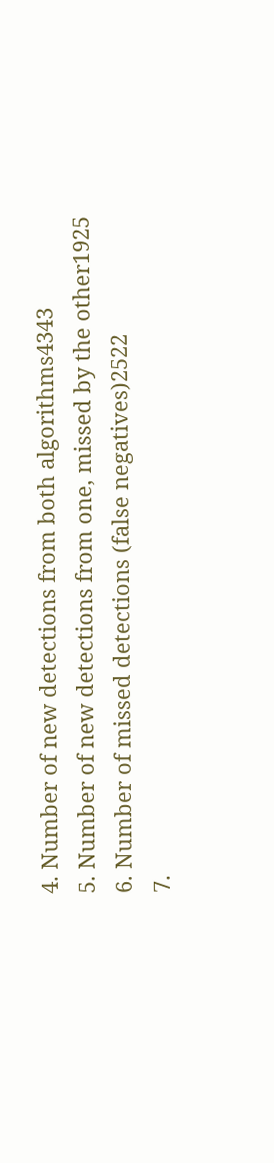4. Number of new detections from both algorithms4343
5. Number of new detections from one, missed by the other1925
6. Number of missed detections (false negatives)2522
7.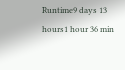Runtime9 days 13 hours1 hour 36 min